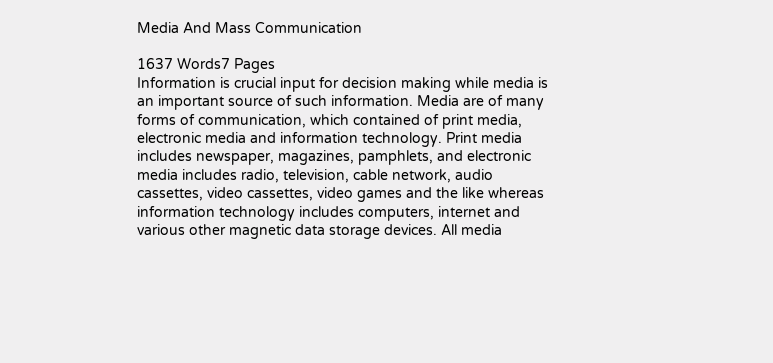Media And Mass Communication

1637 Words7 Pages
Information is crucial input for decision making while media is an important source of such information. Media are of many forms of communication, which contained of print media, electronic media and information technology. Print media includes newspaper, magazines, pamphlets, and electronic media includes radio, television, cable network, audio cassettes, video cassettes, video games and the like whereas information technology includes computers, internet and various other magnetic data storage devices. All media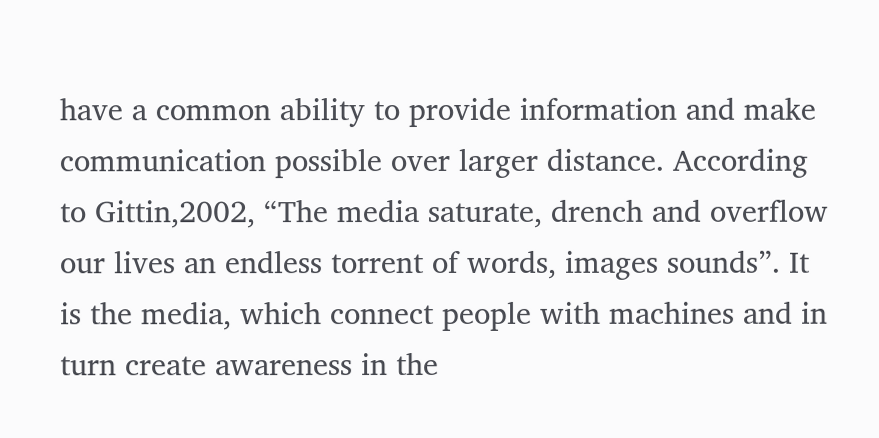have a common ability to provide information and make communication possible over larger distance. According to Gittin,2002, “The media saturate, drench and overflow our lives an endless torrent of words, images sounds”. It is the media, which connect people with machines and in turn create awareness in the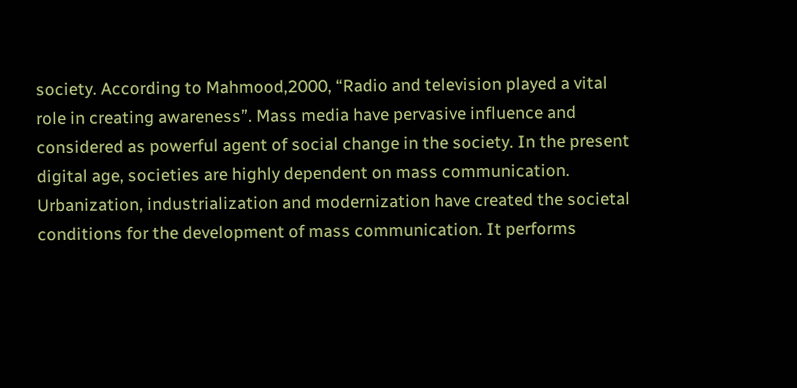society. According to Mahmood,2000, “Radio and television played a vital role in creating awareness”. Mass media have pervasive influence and considered as powerful agent of social change in the society. In the present digital age, societies are highly dependent on mass communication. Urbanization, industrialization and modernization have created the societal conditions for the development of mass communication. It performs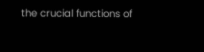the crucial functions of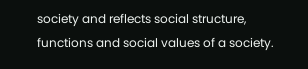society and reflects social structure, functions and social values of a society.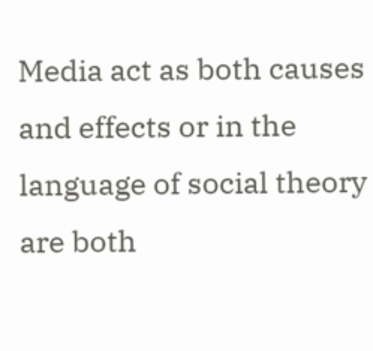Media act as both causes and effects or in the language of social theory are both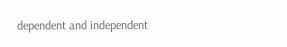dependent and independent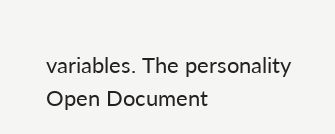variables. The personality
Open Document